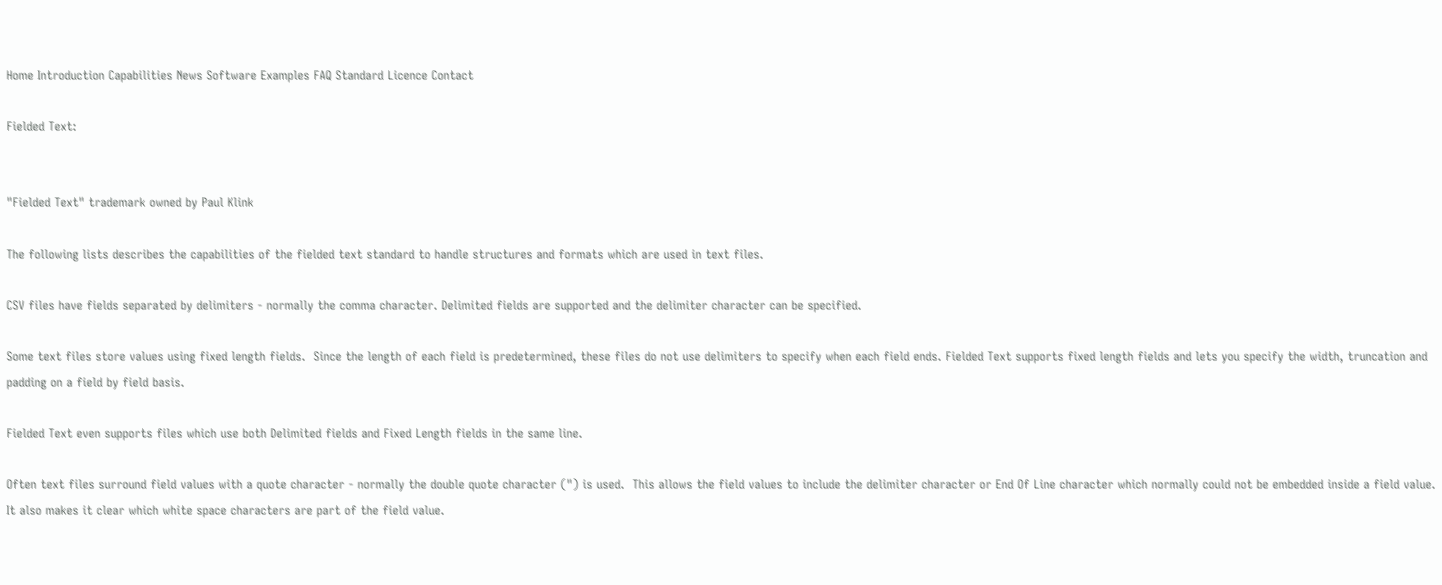Home Introduction Capabilities News Software Examples FAQ Standard Licence Contact

Fielded Text:


"Fielded Text" trademark owned by Paul Klink

The following lists describes the capabilities of the fielded text standard to handle structures and formats which are used in text files.

CSV files have fields separated by delimiters - normally the comma character. Delimited fields are supported and the delimiter character can be specified.

Some text files store values using fixed length fields.  Since the length of each field is predetermined, these files do not use delimiters to specify when each field ends. Fielded Text supports fixed length fields and lets you specify the width, truncation and padding on a field by field basis.

Fielded Text even supports files which use both Delimited fields and Fixed Length fields in the same line.

Often text files surround field values with a quote character - normally the double quote character (") is used.  This allows the field values to include the delimiter character or End Of Line character which normally could not be embedded inside a field value.  It also makes it clear which white space characters are part of the field value.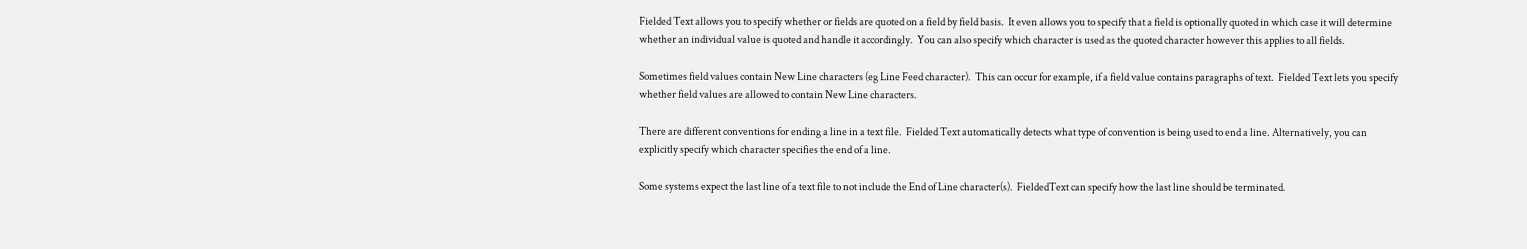Fielded Text allows you to specify whether or fields are quoted on a field by field basis.  It even allows you to specify that a field is optionally quoted in which case it will determine whether an individual value is quoted and handle it accordingly.  You can also specify which character is used as the quoted character however this applies to all fields.

Sometimes field values contain New Line characters (eg Line Feed character).  This can occur for example, if a field value contains paragraphs of text.  Fielded Text lets you specify whether field values are allowed to contain New Line characters.

There are different conventions for ending a line in a text file.  Fielded Text automatically detects what type of convention is being used to end a line. Alternatively, you can explicitly specify which character specifies the end of a line.

Some systems expect the last line of a text file to not include the End of Line character(s).  FieldedText can specify how the last line should be terminated.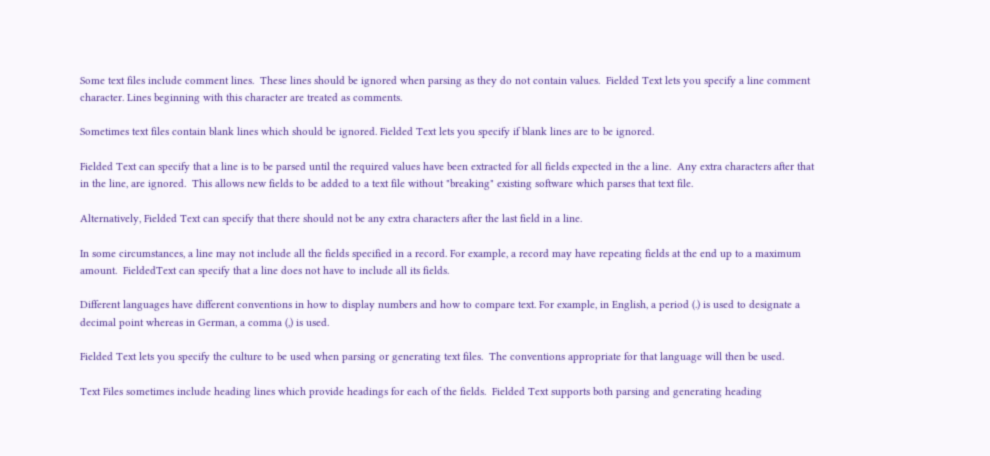Some text files include comment lines.  These lines should be ignored when parsing as they do not contain values.  Fielded Text lets you specify a line comment character. Lines beginning with this character are treated as comments.

Sometimes text files contain blank lines which should be ignored. Fielded Text lets you specify if blank lines are to be ignored.

Fielded Text can specify that a line is to be parsed until the required values have been extracted for all fields expected in the a line.  Any extra characters after that in the line, are ignored.  This allows new fields to be added to a text file without "breaking" existing software which parses that text file.

Alternatively, Fielded Text can specify that there should not be any extra characters after the last field in a line.

In some circumstances, a line may not include all the fields specified in a record. For example, a record may have repeating fields at the end up to a maximum amount.  FieldedText can specify that a line does not have to include all its fields.

Different languages have different conventions in how to display numbers and how to compare text. For example, in English, a period (.) is used to designate a decimal point whereas in German, a comma (,) is used.

Fielded Text lets you specify the culture to be used when parsing or generating text files.  The conventions appropriate for that language will then be used.

Text Files sometimes include heading lines which provide headings for each of the fields.  Fielded Text supports both parsing and generating heading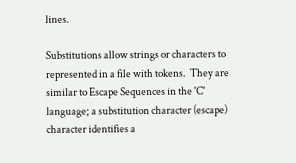lines.

Substitutions allow strings or characters to represented in a file with tokens.  They are similar to Escape Sequences in the 'C' language; a substitution character (escape) character identifies a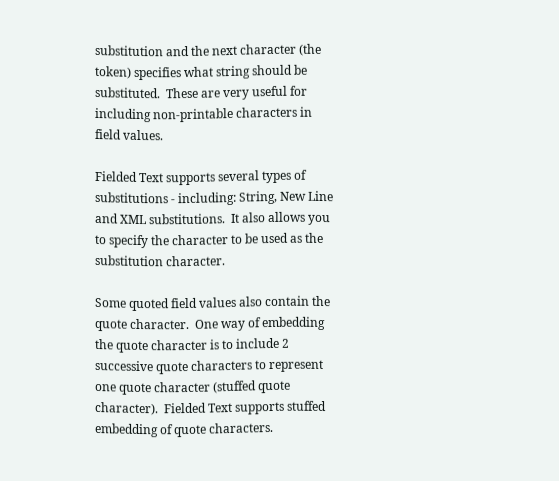substitution and the next character (the token) specifies what string should be substituted.  These are very useful for including non-printable characters in field values.

Fielded Text supports several types of substitutions - including: String, New Line and XML substitutions.  It also allows you to specify the character to be used as the substitution character.

Some quoted field values also contain the quote character.  One way of embedding the quote character is to include 2 successive quote characters to represent one quote character (stuffed quote character).  Fielded Text supports stuffed embedding of quote characters.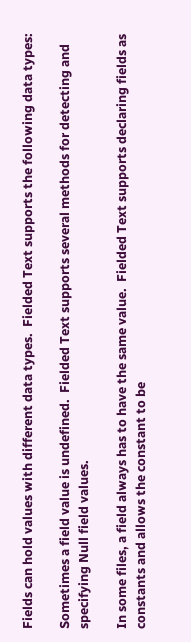Fields can hold values with different data types.  Fielded Text supports the following data types:

Sometimes a field value is undefined.  Fielded Text supports several methods for detecting and specifying Null field values.

In some files, a field always has to have the same value.  Fielded Text supports declaring fields as constants and allows the constant to be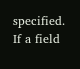specified.  If a field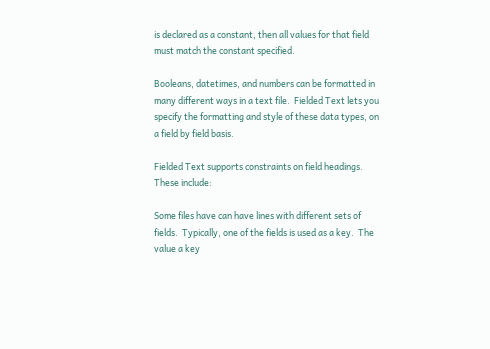is declared as a constant, then all values for that field must match the constant specified.

Booleans, datetimes, and numbers can be formatted in many different ways in a text file.  Fielded Text lets you specify the formatting and style of these data types, on a field by field basis.

Fielded Text supports constraints on field headings.  These include:

Some files have can have lines with different sets of fields.  Typically, one of the fields is used as a key.  The value a key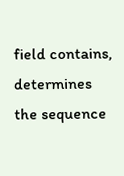field contains, determines the sequence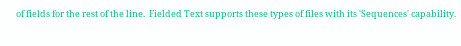of fields for the rest of the line.  Fielded Text supports these types of files with its 'Sequences' capability.